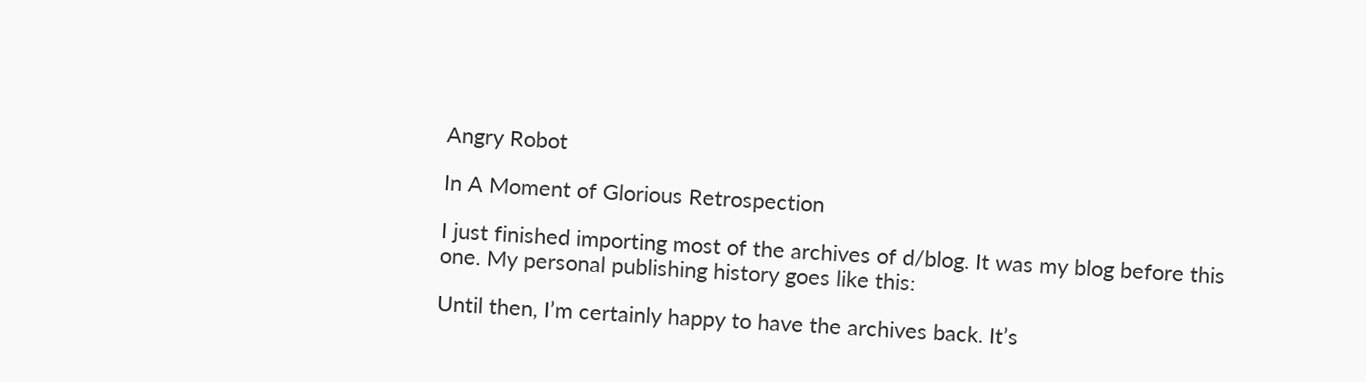Angry Robot

In A Moment of Glorious Retrospection

I just finished importing most of the archives of d/blog. It was my blog before this one. My personal publishing history goes like this:

Until then, I’m certainly happy to have the archives back. It’s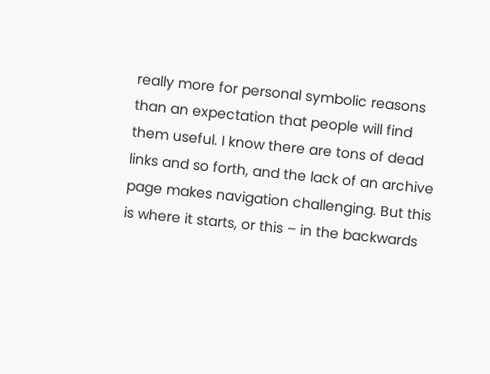really more for personal symbolic reasons than an expectation that people will find them useful. I know there are tons of dead links and so forth, and the lack of an archive page makes navigation challenging. But this is where it starts, or this – in the backwards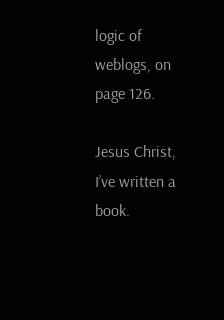logic of weblogs, on page 126.

Jesus Christ, I’ve written a book.